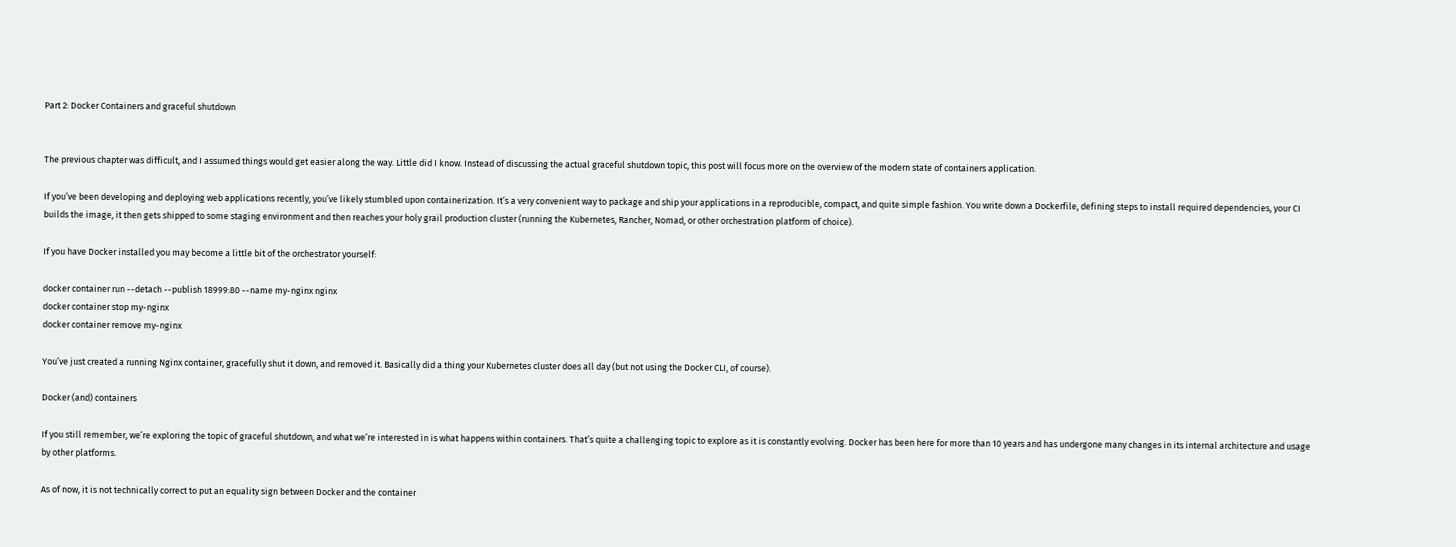Part 2: Docker Containers and graceful shutdown


The previous chapter was difficult, and I assumed things would get easier along the way. Little did I know. Instead of discussing the actual graceful shutdown topic, this post will focus more on the overview of the modern state of containers application.

If you’ve been developing and deploying web applications recently, you’ve likely stumbled upon containerization. It’s a very convenient way to package and ship your applications in a reproducible, compact, and quite simple fashion. You write down a Dockerfile, defining steps to install required dependencies, your CI builds the image, it then gets shipped to some staging environment and then reaches your holy grail production cluster (running the Kubernetes, Rancher, Nomad, or other orchestration platform of choice).

If you have Docker installed you may become a little bit of the orchestrator yourself:

docker container run --detach --publish 18999:80 --name my-nginx nginx
docker container stop my-nginx
docker container remove my-nginx

You’ve just created a running Nginx container, gracefully shut it down, and removed it. Basically did a thing your Kubernetes cluster does all day (but not using the Docker CLI, of course).

Docker (and) containers

If you still remember, we’re exploring the topic of graceful shutdown, and what we’re interested in is what happens within containers. That’s quite a challenging topic to explore as it is constantly evolving. Docker has been here for more than 10 years and has undergone many changes in its internal architecture and usage by other platforms.

As of now, it is not technically correct to put an equality sign between Docker and the container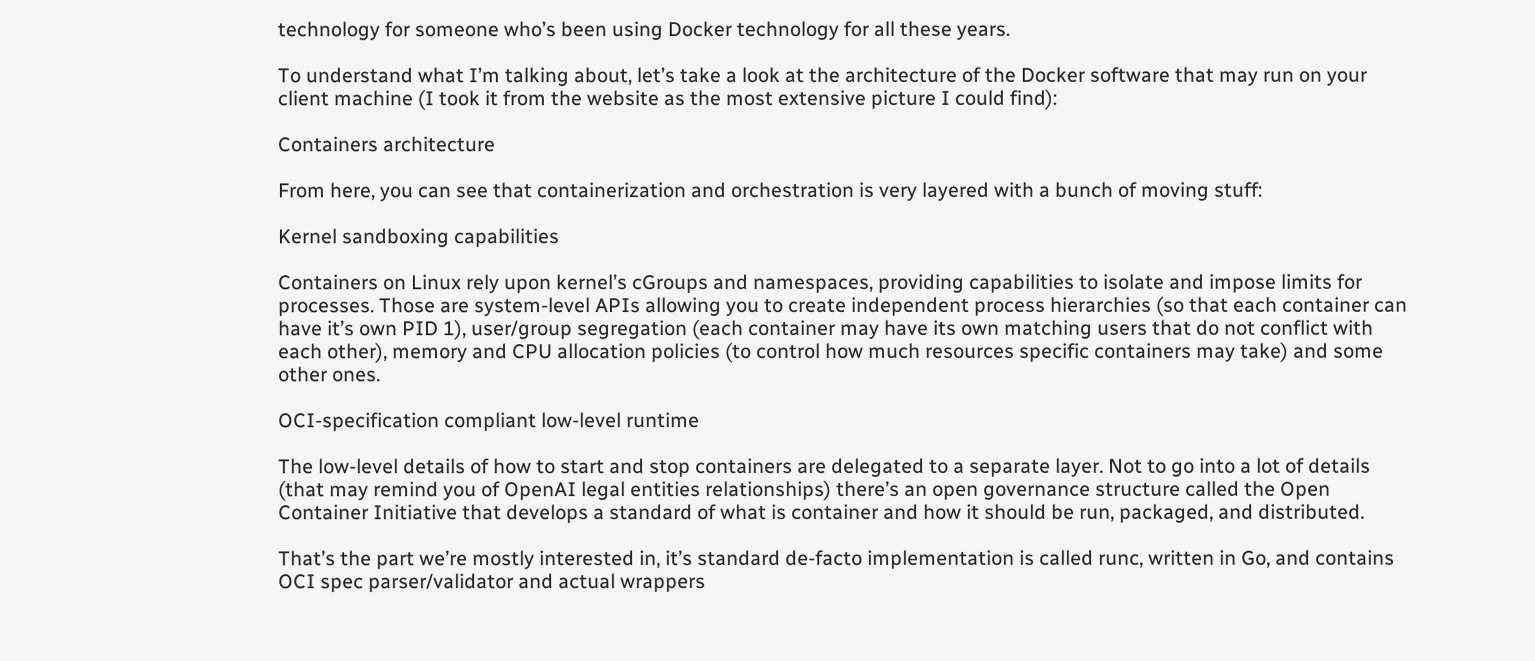technology for someone who’s been using Docker technology for all these years.

To understand what I’m talking about, let’s take a look at the architecture of the Docker software that may run on your client machine (I took it from the website as the most extensive picture I could find):

Containers architecture

From here, you can see that containerization and orchestration is very layered with a bunch of moving stuff:

Kernel sandboxing capabilities

Containers on Linux rely upon kernel’s cGroups and namespaces, providing capabilities to isolate and impose limits for processes. Those are system-level APIs allowing you to create independent process hierarchies (so that each container can have it’s own PID 1), user/group segregation (each container may have its own matching users that do not conflict with each other), memory and CPU allocation policies (to control how much resources specific containers may take) and some other ones.

OCI-specification compliant low-level runtime

The low-level details of how to start and stop containers are delegated to a separate layer. Not to go into a lot of details (that may remind you of OpenAI legal entities relationships) there’s an open governance structure called the Open Container Initiative that develops a standard of what is container and how it should be run, packaged, and distributed.

That’s the part we’re mostly interested in, it’s standard de-facto implementation is called runc, written in Go, and contains OCI spec parser/validator and actual wrappers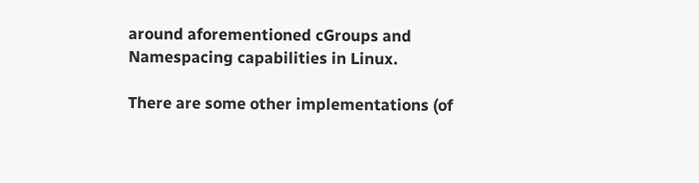around aforementioned cGroups and Namespacing capabilities in Linux.

There are some other implementations (of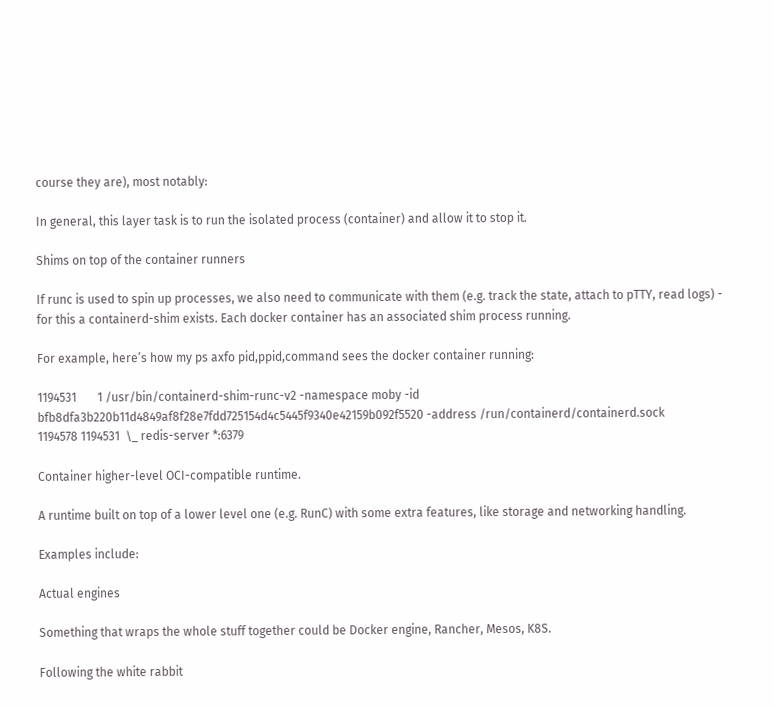course they are), most notably:

In general, this layer task is to run the isolated process (container) and allow it to stop it.

Shims on top of the container runners

If runc is used to spin up processes, we also need to communicate with them (e.g. track the state, attach to pTTY, read logs) - for this a containerd-shim exists. Each docker container has an associated shim process running.

For example, here’s how my ps axfo pid,ppid,command sees the docker container running:

1194531       1 /usr/bin/containerd-shim-runc-v2 -namespace moby -id bfb8dfa3b220b11d4849af8f28e7fdd725154d4c5445f9340e42159b092f5520 -address /run/containerd/containerd.sock
1194578 1194531  \_ redis-server *:6379

Container higher-level OCI-compatible runtime.

A runtime built on top of a lower level one (e.g. RunC) with some extra features, like storage and networking handling.

Examples include:

Actual engines

Something that wraps the whole stuff together could be Docker engine, Rancher, Mesos, K8S.

Following the white rabbit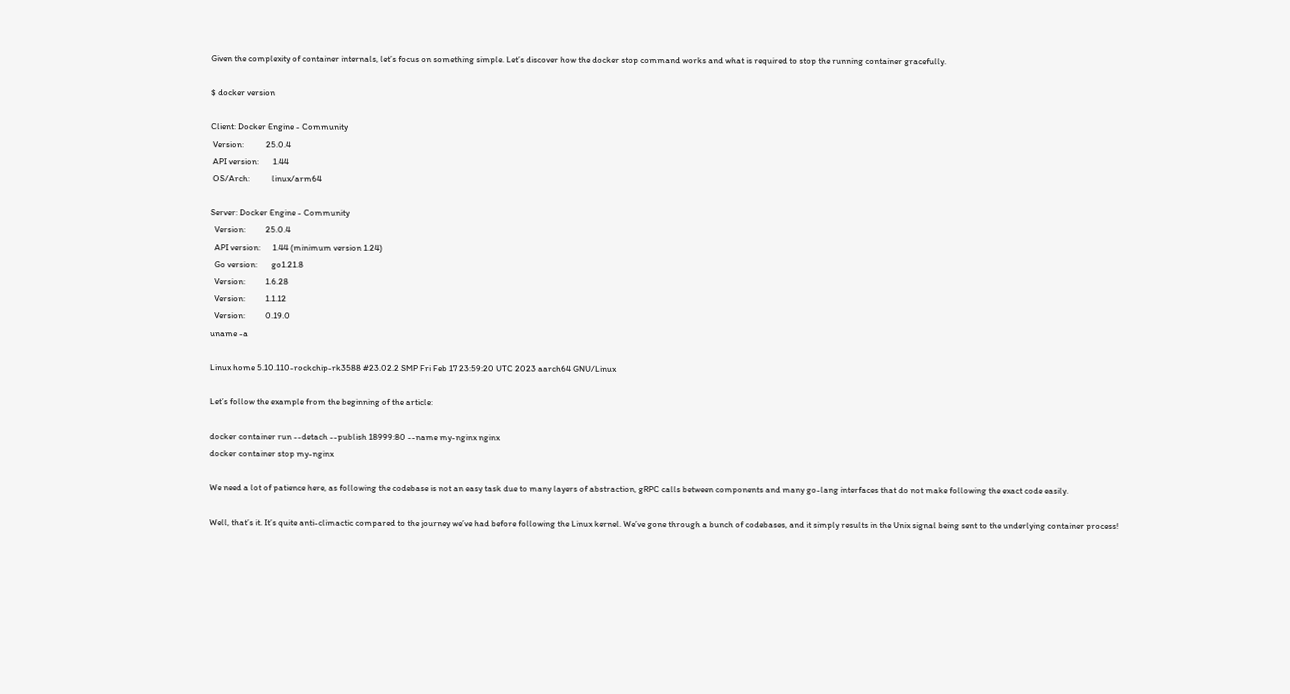Given the complexity of container internals, let’s focus on something simple. Let’s discover how the docker stop command works and what is required to stop the running container gracefully.

$ docker version

Client: Docker Engine - Community
 Version:           25.0.4
 API version:       1.44
 OS/Arch:           linux/arm64

Server: Docker Engine - Community
  Version:          25.0.4
  API version:      1.44 (minimum version 1.24)
  Go version:       go1.21.8
  Version:          1.6.28
  Version:          1.1.12
  Version:          0.19.0
uname -a

Linux home 5.10.110-rockchip-rk3588 #23.02.2 SMP Fri Feb 17 23:59:20 UTC 2023 aarch64 GNU/Linux

Let’s follow the example from the beginning of the article:

docker container run --detach --publish 18999:80 --name my-nginx nginx
docker container stop my-nginx

We need a lot of patience here, as following the codebase is not an easy task due to many layers of abstraction, gRPC calls between components and many go-lang interfaces that do not make following the exact code easily.

Well, that’s it. It’s quite anti-climactic compared to the journey we’ve had before following the Linux kernel. We’ve gone through a bunch of codebases, and it simply results in the Unix signal being sent to the underlying container process!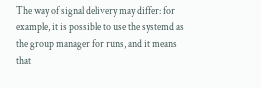The way of signal delivery may differ: for example, it is possible to use the systemd as the group manager for runs, and it means that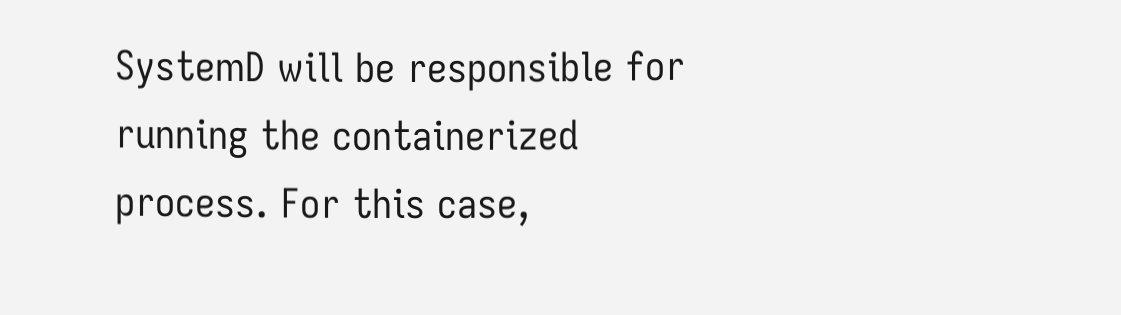SystemD will be responsible for running the containerized process. For this case,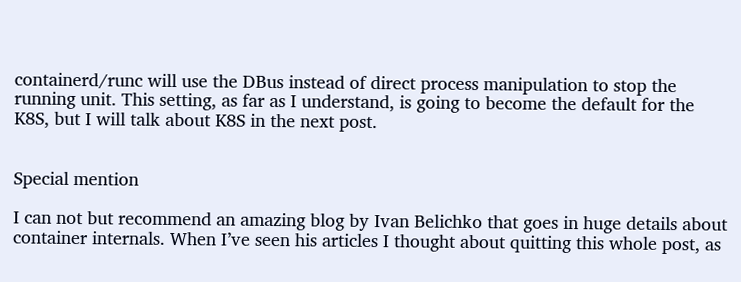containerd/runc will use the DBus instead of direct process manipulation to stop the running unit. This setting, as far as I understand, is going to become the default for the K8S, but I will talk about K8S in the next post.


Special mention

I can not but recommend an amazing blog by Ivan Belichko that goes in huge details about container internals. When I’ve seen his articles I thought about quitting this whole post, as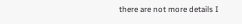there are not more details I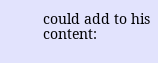could add to his content: